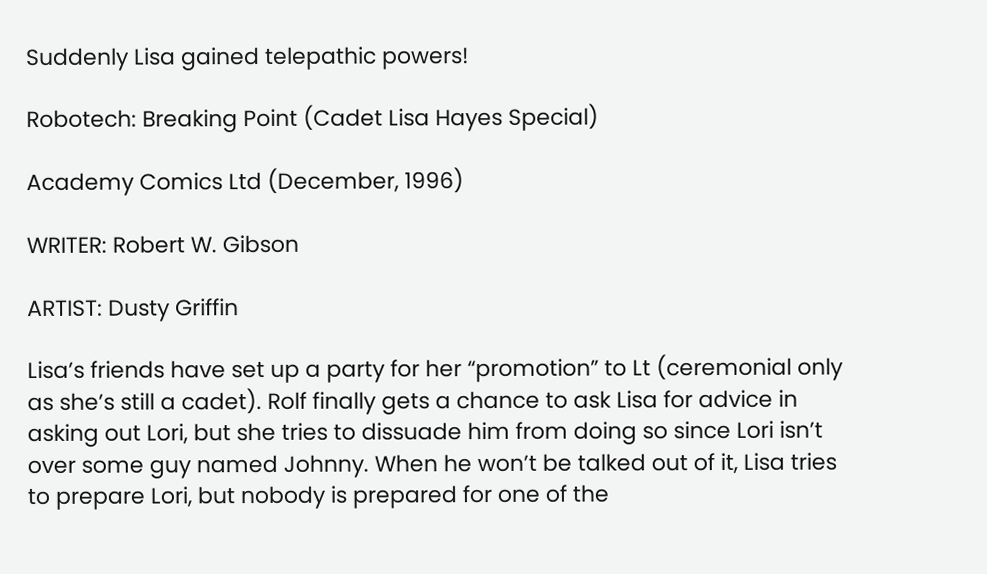Suddenly Lisa gained telepathic powers!

Robotech: Breaking Point (Cadet Lisa Hayes Special)

Academy Comics Ltd (December, 1996)

WRITER: Robert W. Gibson

ARTIST: Dusty Griffin

Lisa’s friends have set up a party for her “promotion” to Lt (ceremonial only as she’s still a cadet). Rolf finally gets a chance to ask Lisa for advice in asking out Lori, but she tries to dissuade him from doing so since Lori isn’t over some guy named Johnny. When he won’t be talked out of it, Lisa tries to prepare Lori, but nobody is prepared for one of the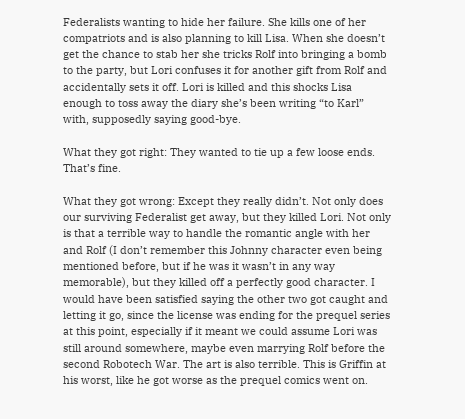Federalists wanting to hide her failure. She kills one of her compatriots and is also planning to kill Lisa. When she doesn’t get the chance to stab her she tricks Rolf into bringing a bomb to the party, but Lori confuses it for another gift from Rolf and accidentally sets it off. Lori is killed and this shocks Lisa enough to toss away the diary she’s been writing “to Karl” with, supposedly saying good-bye.

What they got right: They wanted to tie up a few loose ends. That’s fine.

What they got wrong: Except they really didn’t. Not only does our surviving Federalist get away, but they killed Lori. Not only is that a terrible way to handle the romantic angle with her and Rolf (I don’t remember this Johnny character even being mentioned before, but if he was it wasn’t in any way memorable), but they killed off a perfectly good character. I would have been satisfied saying the other two got caught and letting it go, since the license was ending for the prequel series at this point, especially if it meant we could assume Lori was still around somewhere, maybe even marrying Rolf before the second Robotech War. The art is also terrible. This is Griffin at his worst, like he got worse as the prequel comics went on.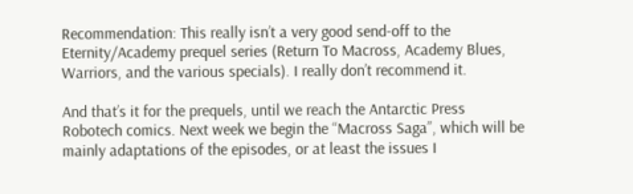Recommendation: This really isn’t a very good send-off to the Eternity/Academy prequel series (Return To Macross, Academy Blues, Warriors, and the various specials). I really don’t recommend it.

And that’s it for the prequels, until we reach the Antarctic Press Robotech comics. Next week we begin the “Macross Saga”, which will be mainly adaptations of the episodes, or at least the issues I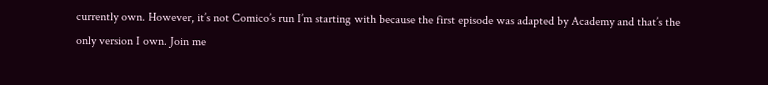currently own. However, it’s not Comico’s run I’m starting with because the first episode was adapted by Academy and that’s the only version I own. Join me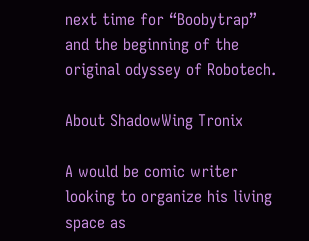next time for “Boobytrap” and the beginning of the original odyssey of Robotech.

About ShadowWing Tronix

A would be comic writer looking to organize his living space as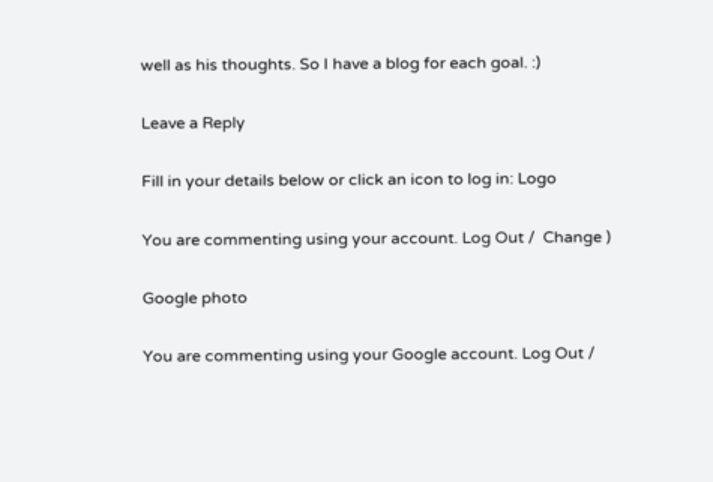well as his thoughts. So I have a blog for each goal. :)

Leave a Reply

Fill in your details below or click an icon to log in: Logo

You are commenting using your account. Log Out /  Change )

Google photo

You are commenting using your Google account. Log Out /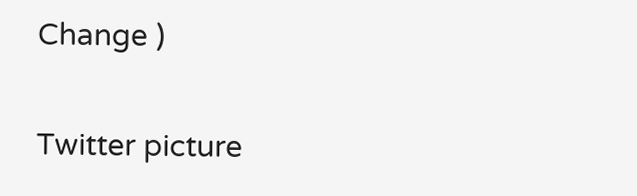Change )

Twitter picture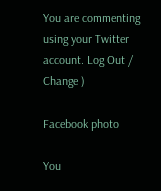You are commenting using your Twitter account. Log Out /  Change )

Facebook photo

You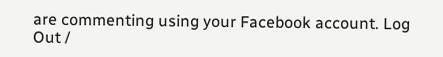are commenting using your Facebook account. Log Out /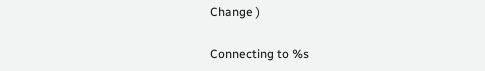Change )

Connecting to %s